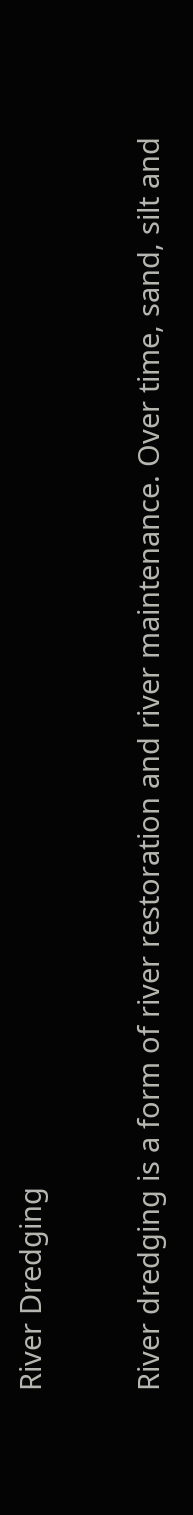River Dredging

River dredging is a form of river restoration and river maintenance. Over time, sand, silt and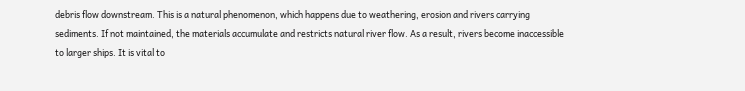debris flow downstream. This is a natural phenomenon, which happens due to weathering, erosion and rivers carrying sediments. If not maintained, the materials accumulate and restricts natural river flow. As a result, rivers become inaccessible to larger ships. It is vital to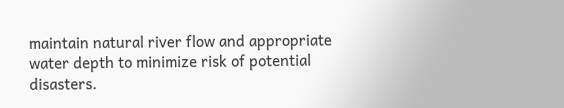maintain natural river flow and appropriate water depth to minimize risk of potential disasters.